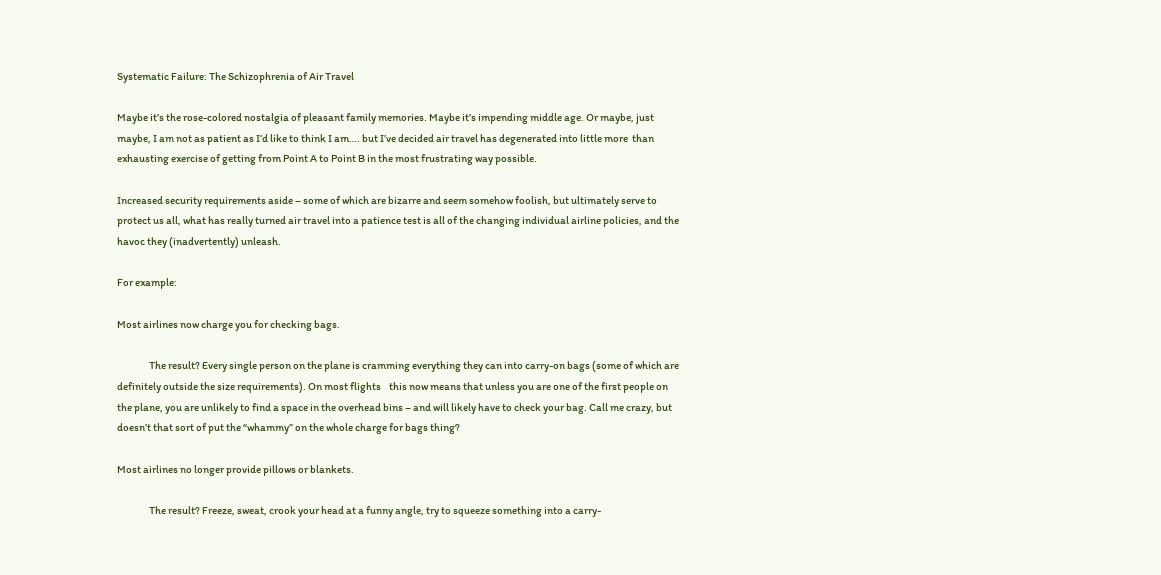Systematic Failure: The Schizophrenia of Air Travel

Maybe it’s the rose-colored nostalgia of pleasant family memories. Maybe it’s impending middle age. Or maybe, just maybe, I am not as patient as I’d like to think I am…. but I’ve decided air travel has degenerated into little more  than exhausting exercise of getting from Point A to Point B in the most frustrating way possible.

Increased security requirements aside – some of which are bizarre and seem somehow foolish, but ultimately serve to protect us all, what has really turned air travel into a patience test is all of the changing individual airline policies, and the havoc they (inadvertently) unleash.

For example:

Most airlines now charge you for checking bags.

                The result? Every single person on the plane is cramming everything they can into carry-on bags (some of which are definitely outside the size requirements). On most flights    this now means that unless you are one of the first people on the plane, you are unlikely to find a space in the overhead bins – and will likely have to check your bag. Call me crazy, but doesn’t that sort of put the “whammy” on the whole charge for bags thing?

Most airlines no longer provide pillows or blankets.

                The result? Freeze, sweat, crook your head at a funny angle, try to squeeze something into a carry-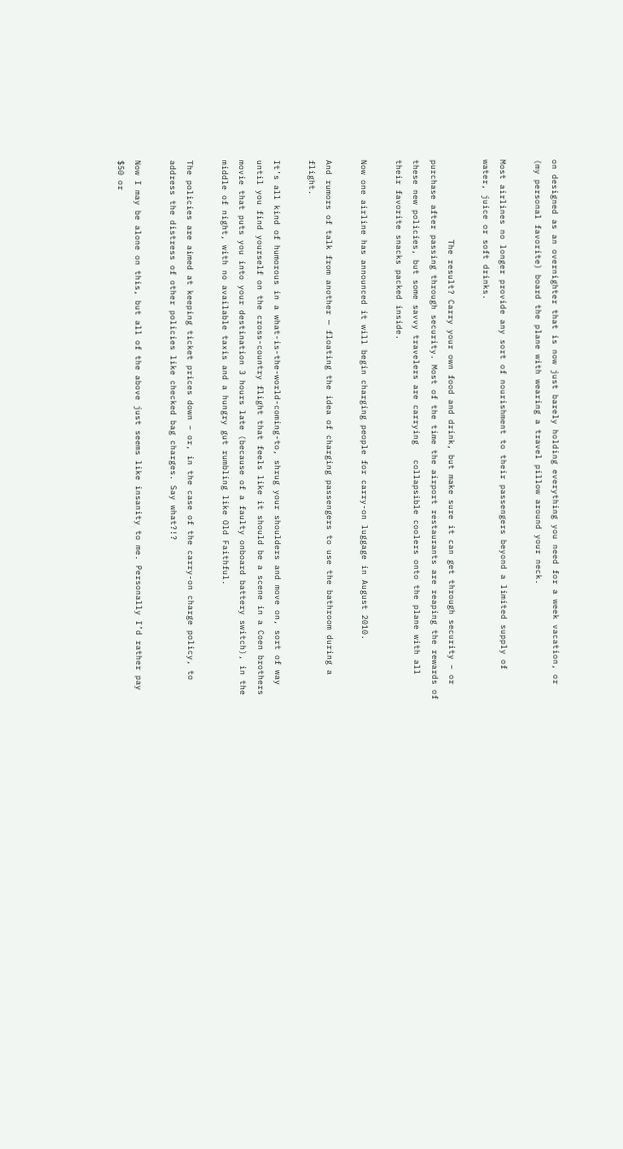on designed as an overnighter that is now just barely holding everything you need for a week vacation, or (my personal favorite) board the plane with wearing a travel pillow around your neck.

Most airlines no longer provide any sort of nourishment to their passengers beyond a limited supply of water, juice or soft drinks.

                The result? Carry your own food and drink, but make sure it can get through security – or purchase after passing through security. Most of the time the airport restaurants are reaping the rewards of these new policies, but some savvy travelers are carrying   collapsible coolers onto the plane with all their favorite snacks packed inside.

Now one airline has announced it will begin charging people for carry-on luggage in August 2010.

And rumors of talk from another — floating the idea of charging passengers to use the bathroom during a flight.

It’s all kind of humorous in a what-is-the-world-coming-to, shrug your shoulders and move on, sort of way until you find yourself on the cross-country flight that feels like it should be a scene in a Coen brothers movie that puts you into your destination 3 hours late (because of a faulty onboard battery switch), in the middle of night, with no available taxis and a hungry gut rumbling like Old Faithful.

The policies are aimed at keeping ticket prices down – or, in the case of the carry-on charge policy, to address the distress of other policies like checked bag charges. Say what?!?

Now I may be alone on this, but all of the above just seems like insanity to me. Personally I’d rather pay $50 or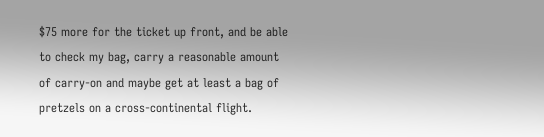$75 more for the ticket up front, and be able to check my bag, carry a reasonable amount of carry-on and maybe get at least a bag of pretzels on a cross-continental flight.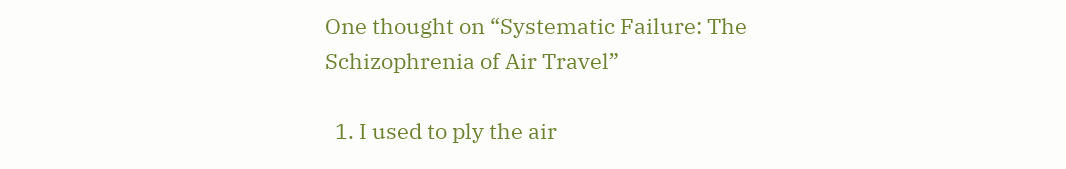One thought on “Systematic Failure: The Schizophrenia of Air Travel”

  1. I used to ply the air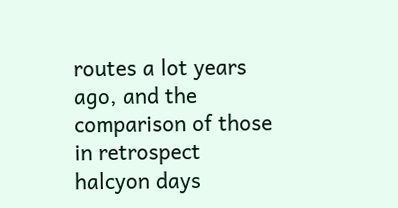routes a lot years ago, and the comparison of those in retrospect halcyon days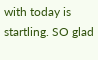with today is startling. SO glad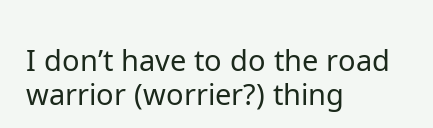I don’t have to do the road warrior (worrier?) thing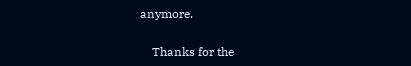anymore.

    Thanks for the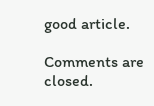good article.

Comments are closed.